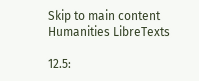Skip to main content
Humanities LibreTexts

12.5: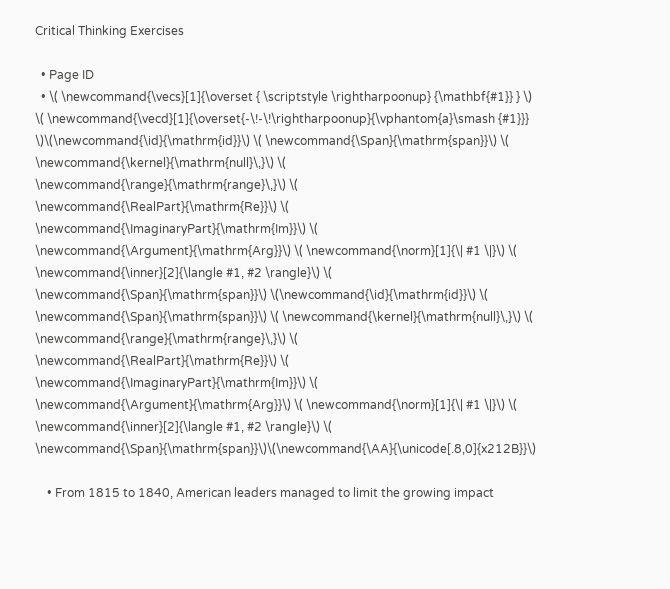Critical Thinking Exercises

  • Page ID
  • \( \newcommand{\vecs}[1]{\overset { \scriptstyle \rightharpoonup} {\mathbf{#1}} } \) \( \newcommand{\vecd}[1]{\overset{-\!-\!\rightharpoonup}{\vphantom{a}\smash {#1}}} \)\(\newcommand{\id}{\mathrm{id}}\) \( \newcommand{\Span}{\mathrm{span}}\) \( \newcommand{\kernel}{\mathrm{null}\,}\) \( \newcommand{\range}{\mathrm{range}\,}\) \( \newcommand{\RealPart}{\mathrm{Re}}\) \( \newcommand{\ImaginaryPart}{\mathrm{Im}}\) \( \newcommand{\Argument}{\mathrm{Arg}}\) \( \newcommand{\norm}[1]{\| #1 \|}\) \( \newcommand{\inner}[2]{\langle #1, #2 \rangle}\) \( \newcommand{\Span}{\mathrm{span}}\) \(\newcommand{\id}{\mathrm{id}}\) \( \newcommand{\Span}{\mathrm{span}}\) \( \newcommand{\kernel}{\mathrm{null}\,}\) \( \newcommand{\range}{\mathrm{range}\,}\) \( \newcommand{\RealPart}{\mathrm{Re}}\) \( \newcommand{\ImaginaryPart}{\mathrm{Im}}\) \( \newcommand{\Argument}{\mathrm{Arg}}\) \( \newcommand{\norm}[1]{\| #1 \|}\) \( \newcommand{\inner}[2]{\langle #1, #2 \rangle}\) \( \newcommand{\Span}{\mathrm{span}}\)\(\newcommand{\AA}{\unicode[.8,0]{x212B}}\)

    • From 1815 to 1840, American leaders managed to limit the growing impact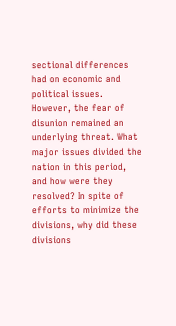sectional differences had on economic and political issues. However, the fear of disunion remained an underlying threat. What major issues divided the nation in this period, and how were they resolved? In spite of efforts to minimize the divisions, why did these divisions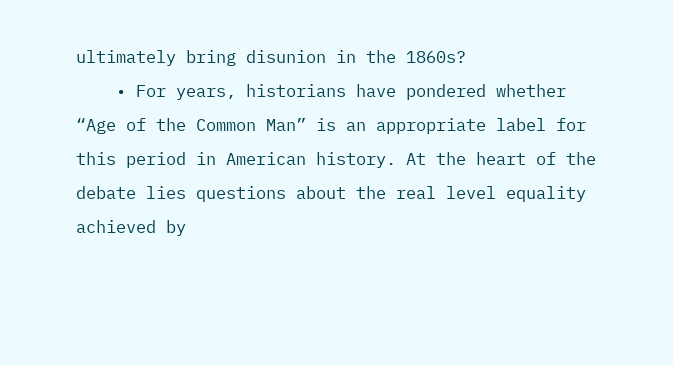ultimately bring disunion in the 1860s?
    • For years, historians have pondered whether “Age of the Common Man” is an appropriate label for this period in American history. At the heart of the debate lies questions about the real level equality achieved by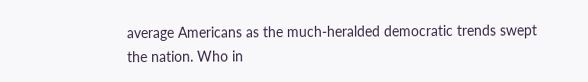average Americans as the much-heralded democratic trends swept the nation. Who in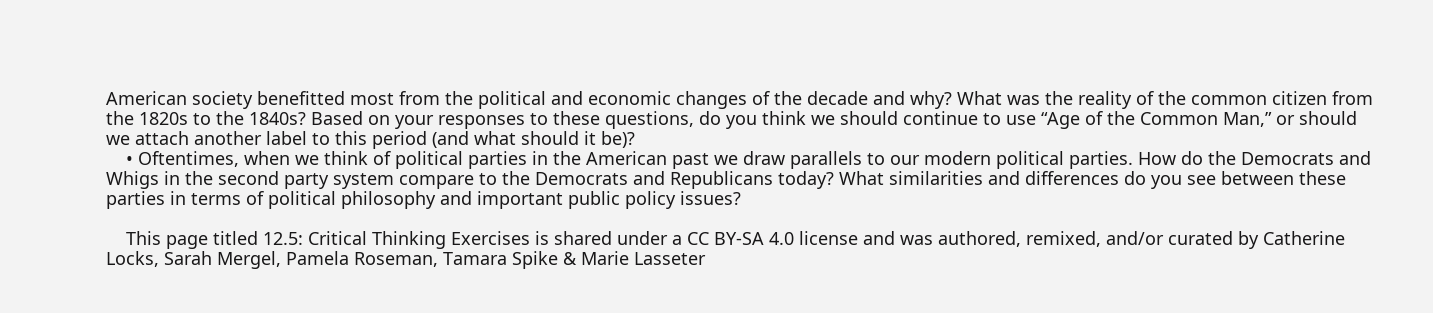American society benefitted most from the political and economic changes of the decade and why? What was the reality of the common citizen from the 1820s to the 1840s? Based on your responses to these questions, do you think we should continue to use “Age of the Common Man,” or should we attach another label to this period (and what should it be)?
    • Oftentimes, when we think of political parties in the American past we draw parallels to our modern political parties. How do the Democrats and Whigs in the second party system compare to the Democrats and Republicans today? What similarities and differences do you see between these parties in terms of political philosophy and important public policy issues?

    This page titled 12.5: Critical Thinking Exercises is shared under a CC BY-SA 4.0 license and was authored, remixed, and/or curated by Catherine Locks, Sarah Mergel, Pamela Roseman, Tamara Spike & Marie Lasseter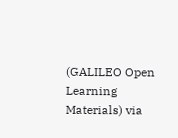(GALILEO Open Learning Materials) via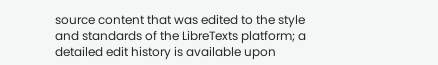source content that was edited to the style and standards of the LibreTexts platform; a detailed edit history is available upon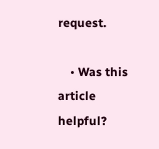request.

    • Was this article helpful?